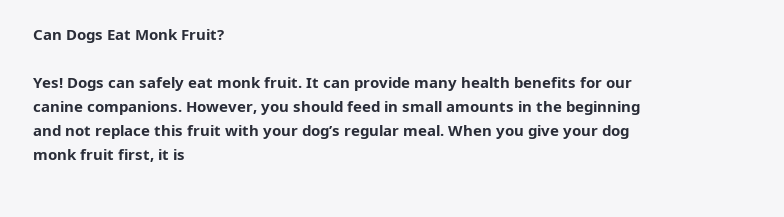Can Dogs Eat Monk Fruit?

Yes! Dogs can safely eat monk fruit. It can provide many health benefits for our canine companions. However, you should feed in small amounts in the beginning and not replace this fruit with your dog’s regular meal. When you give your dog monk fruit first, it is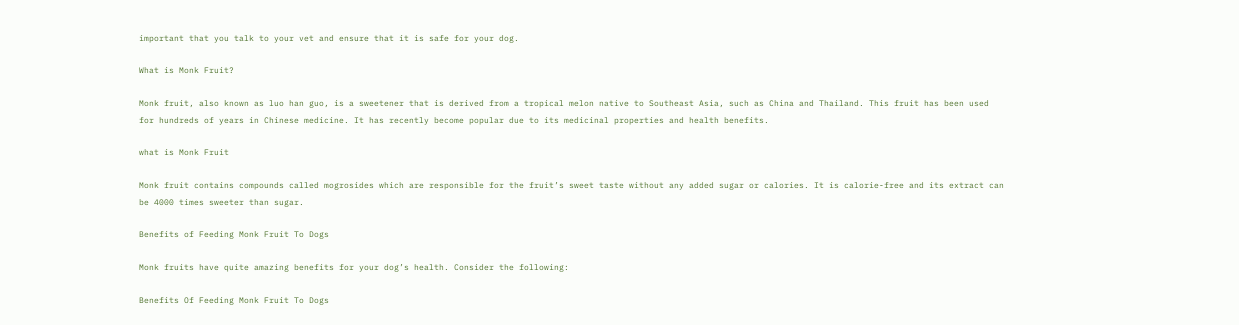important that you talk to your vet and ensure that it is safe for your dog.

What is Monk Fruit?

Monk fruit, also known as luo han guo, is a sweetener that is derived from a tropical melon native to Southeast Asia, such as China and Thailand. This fruit has been used for hundreds of years in Chinese medicine. It has recently become popular due to its medicinal properties and health benefits.

what is Monk Fruit

Monk fruit contains compounds called mogrosides which are responsible for the fruit’s sweet taste without any added sugar or calories. It is calorie-free and its extract can be 4000 times sweeter than sugar.

Benefits of Feeding Monk Fruit To Dogs

Monk fruits have quite amazing benefits for your dog’s health. Consider the following:

Benefits Of Feeding Monk Fruit To Dogs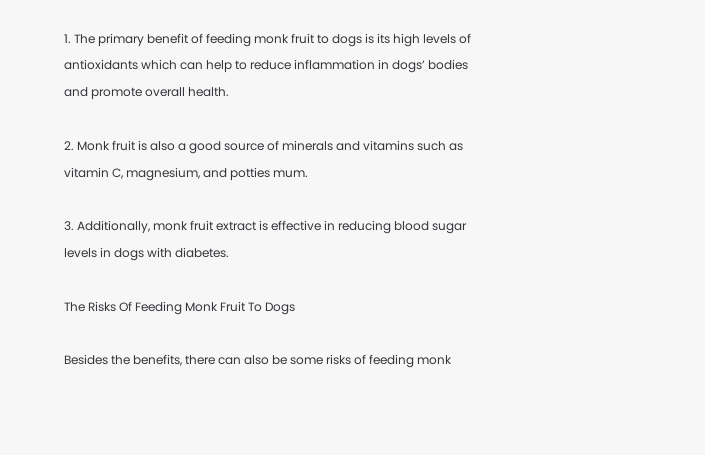1. The primary benefit of feeding monk fruit to dogs is its high levels of antioxidants which can help to reduce inflammation in dogs’ bodies and promote overall health.

2. Monk fruit is also a good source of minerals and vitamins such as vitamin C, magnesium, and potties mum.

3. Additionally, monk fruit extract is effective in reducing blood sugar levels in dogs with diabetes.

The Risks Of Feeding Monk Fruit To Dogs

Besides the benefits, there can also be some risks of feeding monk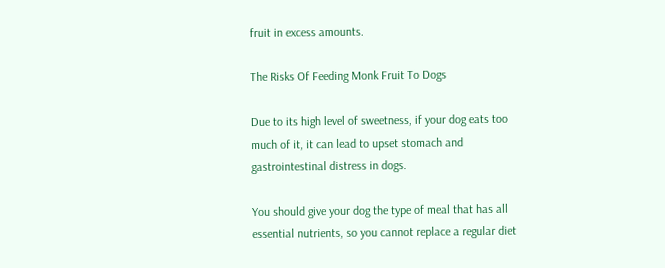fruit in excess amounts.

The Risks Of Feeding Monk Fruit To Dogs

Due to its high level of sweetness, if your dog eats too much of it, it can lead to upset stomach and gastrointestinal distress in dogs.

You should give your dog the type of meal that has all essential nutrients, so you cannot replace a regular diet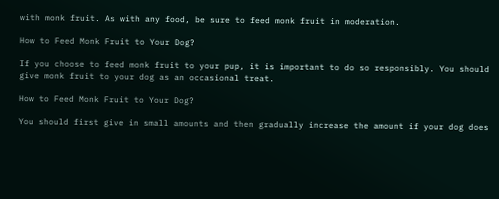with monk fruit. As with any food, be sure to feed monk fruit in moderation.

How to Feed Monk Fruit to Your Dog?

If you choose to feed monk fruit to your pup, it is important to do so responsibly. You should give monk fruit to your dog as an occasional treat.

How to Feed Monk Fruit to Your Dog?

You should first give in small amounts and then gradually increase the amount if your dog does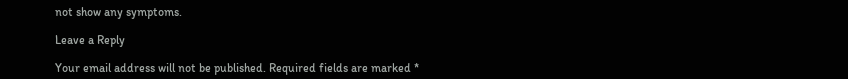not show any symptoms.

Leave a Reply

Your email address will not be published. Required fields are marked *